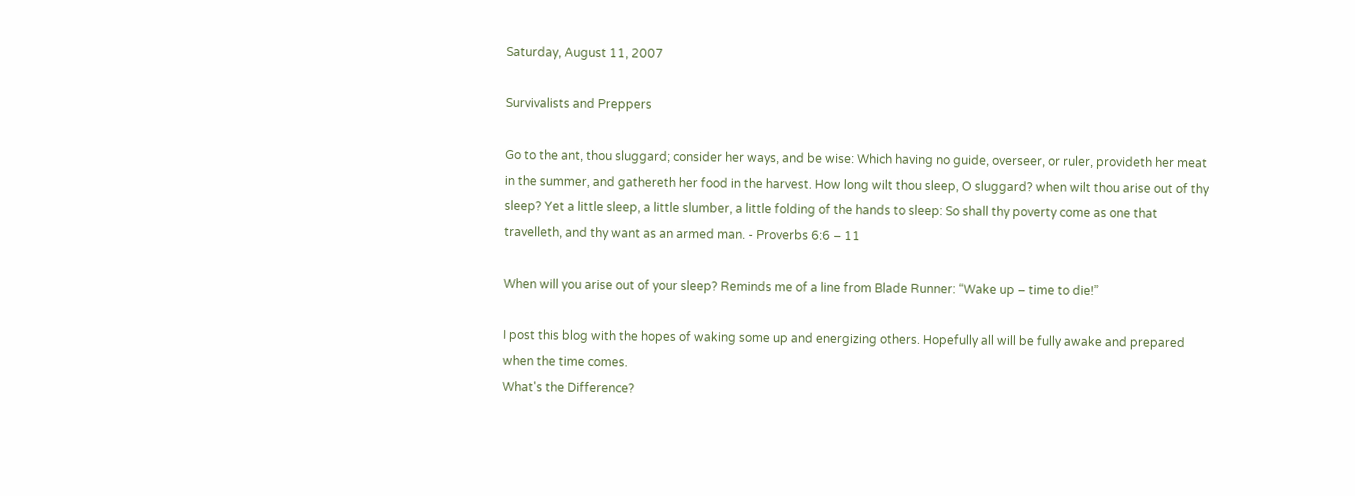Saturday, August 11, 2007

Survivalists and Preppers

Go to the ant, thou sluggard; consider her ways, and be wise: Which having no guide, overseer, or ruler, provideth her meat in the summer, and gathereth her food in the harvest. How long wilt thou sleep, O sluggard? when wilt thou arise out of thy sleep? Yet a little sleep, a little slumber, a little folding of the hands to sleep: So shall thy poverty come as one that travelleth, and thy want as an armed man. - Proverbs 6:6 – 11

When will you arise out of your sleep? Reminds me of a line from Blade Runner: “Wake up – time to die!”

I post this blog with the hopes of waking some up and energizing others. Hopefully all will be fully awake and prepared when the time comes.
What's the Difference?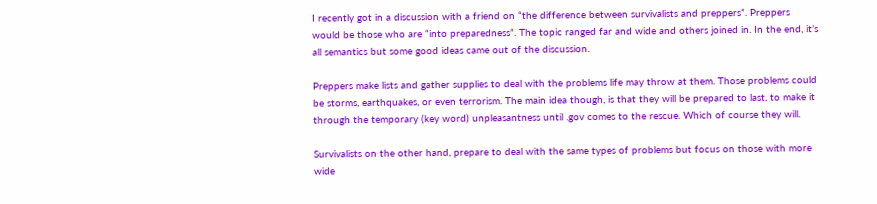I recently got in a discussion with a friend on “the difference between survivalists and preppers”. Preppers would be those who are “into preparedness”. The topic ranged far and wide and others joined in. In the end, it’s all semantics but some good ideas came out of the discussion.

Preppers make lists and gather supplies to deal with the problems life may throw at them. Those problems could be storms, earthquakes, or even terrorism. The main idea though, is that they will be prepared to last, to make it through the temporary (key word) unpleasantness until .gov comes to the rescue. Which of course they will.

Survivalists on the other hand, prepare to deal with the same types of problems but focus on those with more wide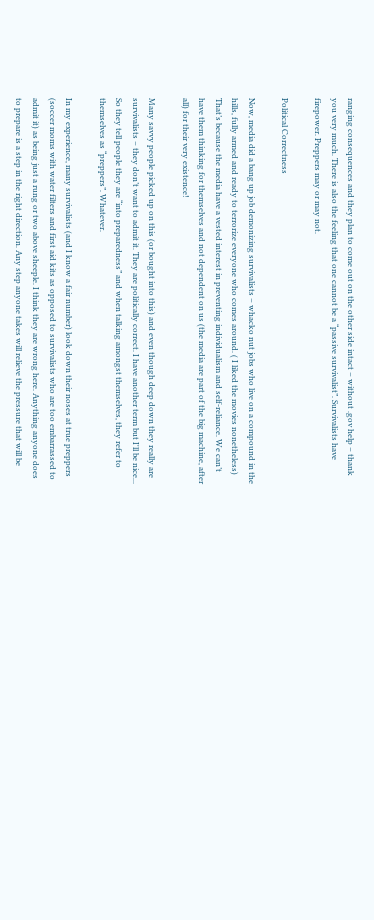ranging consequences and they plan to come out on the other side intact – without .gov help – thank you very much. There is also the feeling that one cannot be a “passive survivalist”. Survivalists have firepower. Preppers may or may not.

Political Correctness

Now, media did a bang up job demonizing survivalists – whacko nut jobs who live on a compound in the hills, fully armed and ready to terrorize everyone who comes around. ( I liked the movies nonetheless) That’s because the media have a vested interest in preventing individualism and self-reliance. We can’t have them thinking for themselves and not dependent on us (the media are part of the big machine, after all) for their very existence!

Many savvy people picked up on this (or bought into this) and even though deep down they really are survivalists – they don’t want to admit it. They are politically correct. I have another term but I'll be nice... So they tell people they are “into preparedness” and when talking amongst themselves, they refer to themselves as “preppers”. Whatever.

In my experience, many survivalists (and I know a fair number) look down their noses at true preppers (soccer moms with water filters and first aid kits as opposed to survivalists who are too embarrassed to admit it) as being just a rung or two above sheeple. I think they are wrong here. Anything anyone does to prepare is a step in the right direction. Any step anyone takes will relieve the pressure that will be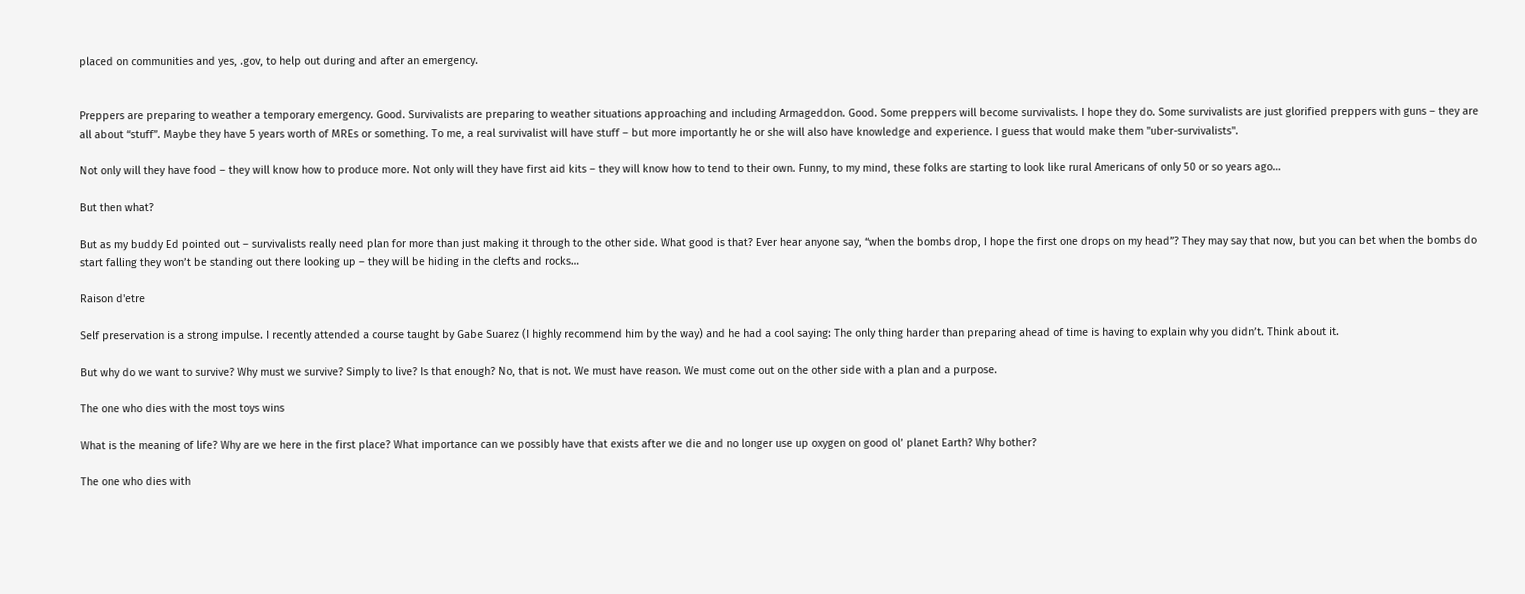placed on communities and yes, .gov, to help out during and after an emergency.


Preppers are preparing to weather a temporary emergency. Good. Survivalists are preparing to weather situations approaching and including Armageddon. Good. Some preppers will become survivalists. I hope they do. Some survivalists are just glorified preppers with guns – they are all about “stuff”. Maybe they have 5 years worth of MREs or something. To me, a real survivalist will have stuff – but more importantly he or she will also have knowledge and experience. I guess that would make them "uber-survivalists".

Not only will they have food – they will know how to produce more. Not only will they have first aid kits – they will know how to tend to their own. Funny, to my mind, these folks are starting to look like rural Americans of only 50 or so years ago…

But then what?

But as my buddy Ed pointed out – survivalists really need plan for more than just making it through to the other side. What good is that? Ever hear anyone say, “when the bombs drop, I hope the first one drops on my head”? They may say that now, but you can bet when the bombs do start falling they won’t be standing out there looking up – they will be hiding in the clefts and rocks…

Raison d'etre

Self preservation is a strong impulse. I recently attended a course taught by Gabe Suarez (I highly recommend him by the way) and he had a cool saying: The only thing harder than preparing ahead of time is having to explain why you didn’t. Think about it.

But why do we want to survive? Why must we survive? Simply to live? Is that enough? No, that is not. We must have reason. We must come out on the other side with a plan and a purpose.

The one who dies with the most toys wins

What is the meaning of life? Why are we here in the first place? What importance can we possibly have that exists after we die and no longer use up oxygen on good ol’ planet Earth? Why bother?

The one who dies with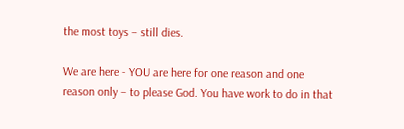the most toys – still dies.

We are here - YOU are here for one reason and one reason only – to please God. You have work to do in that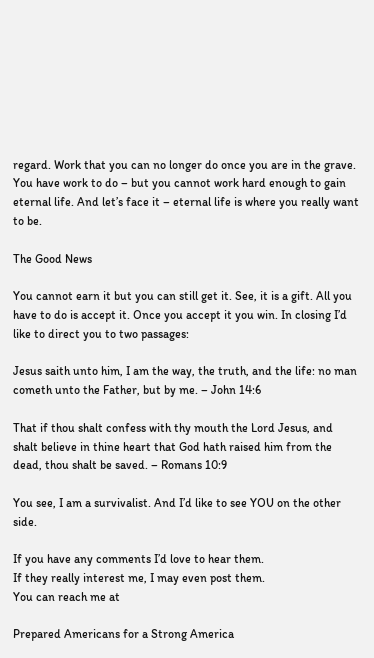regard. Work that you can no longer do once you are in the grave. You have work to do – but you cannot work hard enough to gain eternal life. And let’s face it – eternal life is where you really want to be.

The Good News

You cannot earn it but you can still get it. See, it is a gift. All you have to do is accept it. Once you accept it you win. In closing I’d like to direct you to two passages:

Jesus saith unto him, I am the way, the truth, and the life: no man cometh unto the Father, but by me. – John 14:6

That if thou shalt confess with thy mouth the Lord Jesus, and shalt believe in thine heart that God hath raised him from the dead, thou shalt be saved. – Romans 10:9

You see, I am a survivalist. And I’d like to see YOU on the other side.

If you have any comments I’d love to hear them.
If they really interest me, I may even post them.
You can reach me at

Prepared Americans for a Strong America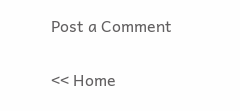Post a Comment

<< Home